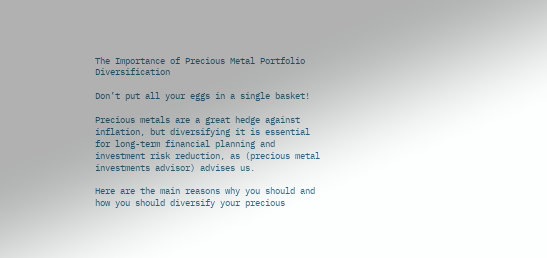The Importance of Precious Metal Portfolio Diversification

Don’t put all your eggs in a single basket!

Precious metals are a great hedge against inflation, but diversifying it is essential for long-term financial planning and investment risk reduction, as (precious metal investments advisor) advises us.

Here are the main reasons why you should and how you should diversify your precious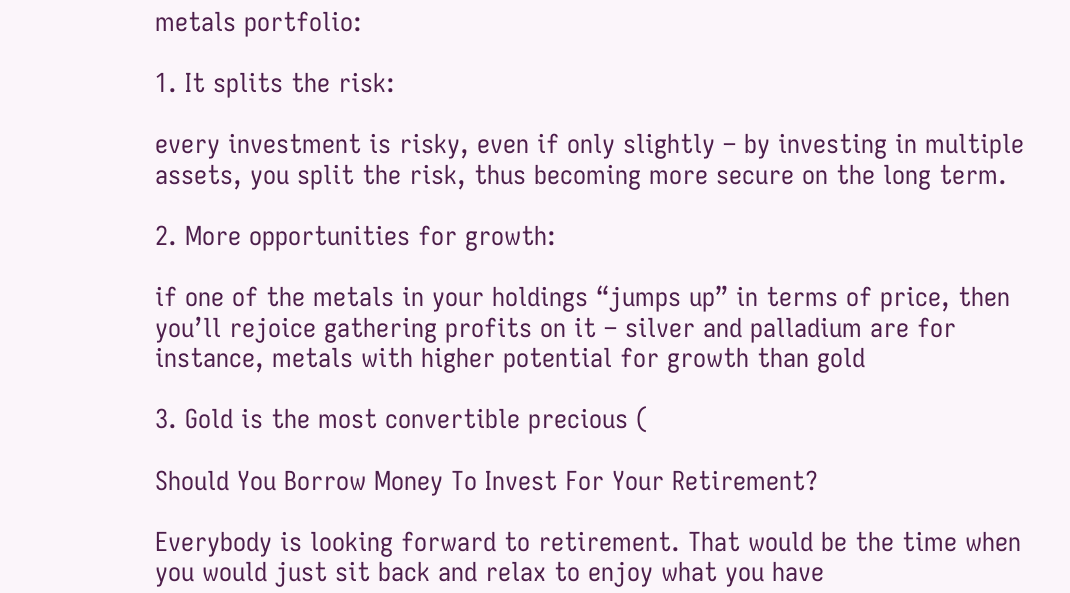metals portfolio:

1. It splits the risk:

every investment is risky, even if only slightly – by investing in multiple assets, you split the risk, thus becoming more secure on the long term.

2. More opportunities for growth:

if one of the metals in your holdings “jumps up” in terms of price, then you’ll rejoice gathering profits on it – silver and palladium are for instance, metals with higher potential for growth than gold

3. Gold is the most convertible precious (

Should You Borrow Money To Invest For Your Retirement?

Everybody is looking forward to retirement. That would be the time when you would just sit back and relax to enjoy what you have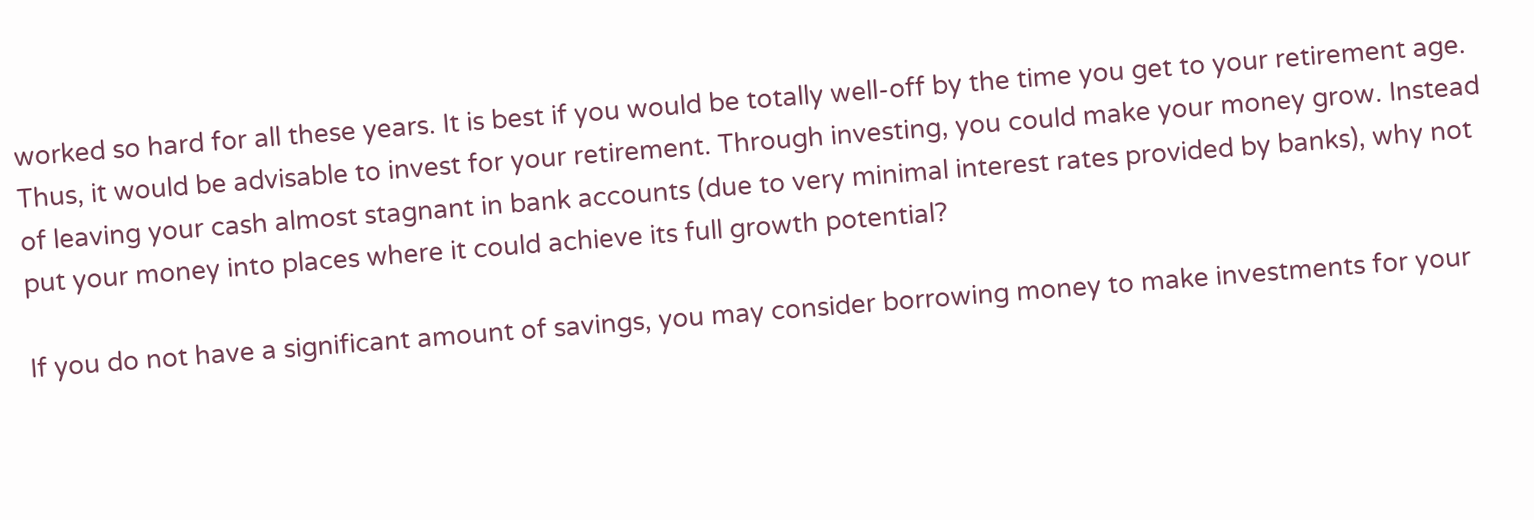worked so hard for all these years. It is best if you would be totally well-off by the time you get to your retirement age. Thus, it would be advisable to invest for your retirement. Through investing, you could make your money grow. Instead of leaving your cash almost stagnant in bank accounts (due to very minimal interest rates provided by banks), why not put your money into places where it could achieve its full growth potential?

If you do not have a significant amount of savings, you may consider borrowing money to make investments for your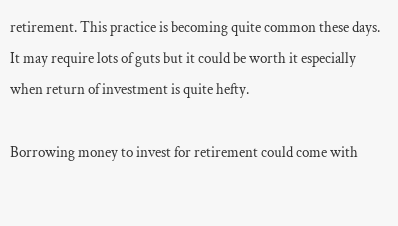retirement. This practice is becoming quite common these days. It may require lots of guts but it could be worth it especially when return of investment is quite hefty.

Borrowing money to invest for retirement could come with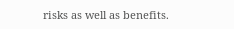risks as well as benefits.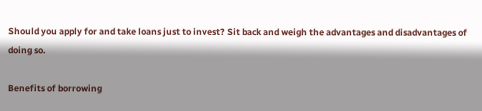Should you apply for and take loans just to invest? Sit back and weigh the advantages and disadvantages of doing so.

Benefits of borrowing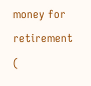money for retirement (